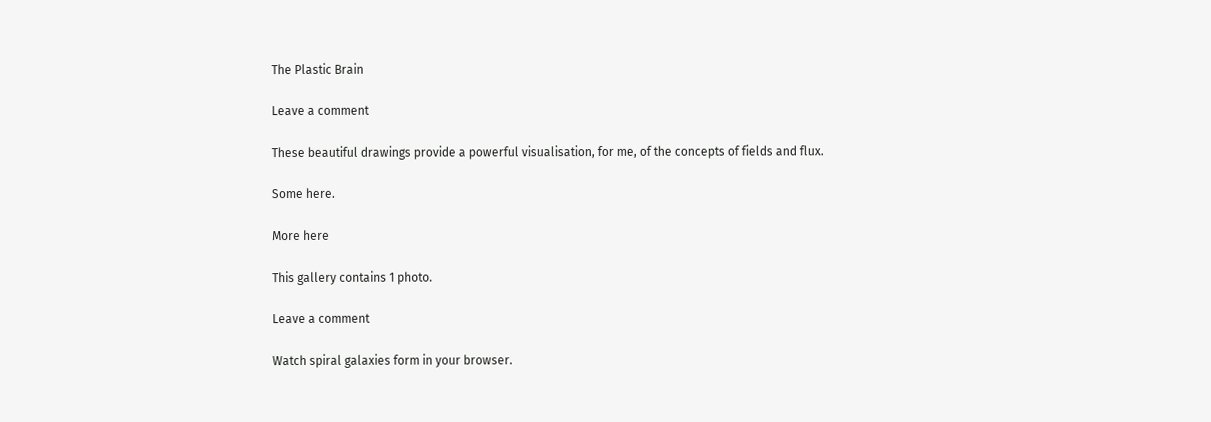The Plastic Brain

Leave a comment

These beautiful drawings provide a powerful visualisation, for me, of the concepts of fields and flux.

Some here.

More here

This gallery contains 1 photo.

Leave a comment

Watch spiral galaxies form in your browser.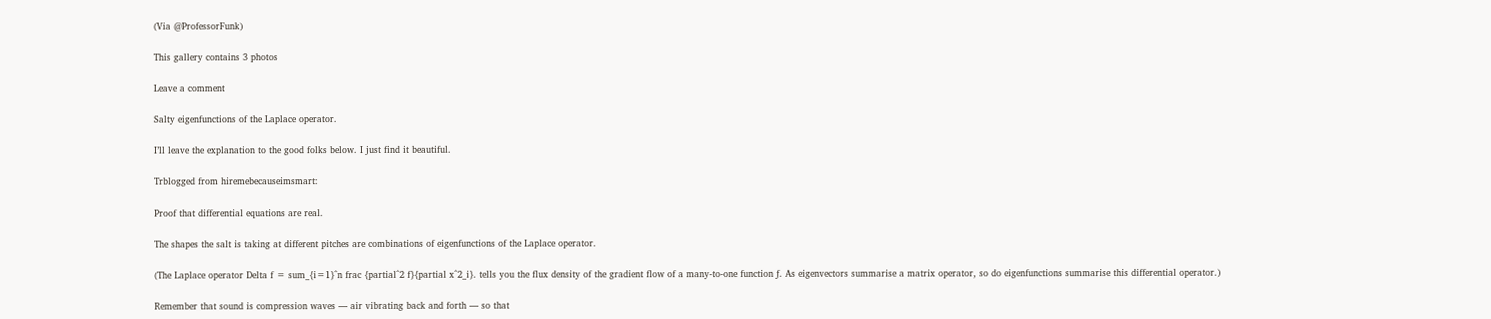(Via @ProfessorFunk)

This gallery contains 3 photos

Leave a comment

Salty eigenfunctions of the Laplace operator.

I’ll leave the explanation to the good folks below. I just find it beautiful.

Trblogged from hiremebecauseimsmart:

Proof that differential equations are real.

The shapes the salt is taking at different pitches are combinations of eigenfunctions of the Laplace operator.

(The Laplace operator Delta f = sum_{i=1}^n frac {partial^2 f}{partial x^2_i}. tells you the flux density of the gradient flow of a many-to-one function ƒ. As eigenvectors summarise a matrix operator, so do eigenfunctions summarise this differential operator.)

Remember that sound is compression waves — air vibrating back and forth — so that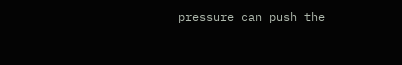pressure can push the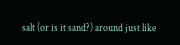salt (or is it sand?) around just like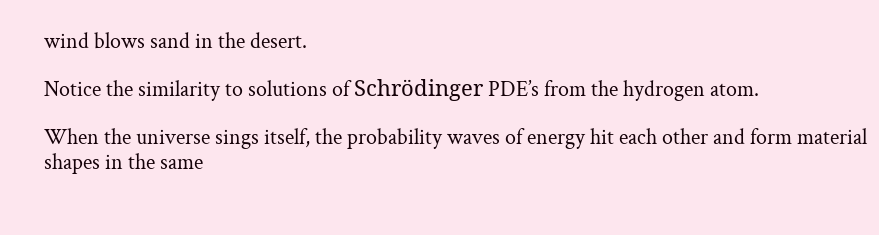wind blows sand in the desert.

Notice the similarity to solutions of Schrödinger PDE’s from the hydrogen atom.

When the universe sings itself, the probability waves of energy hit each other and form material shapes in the same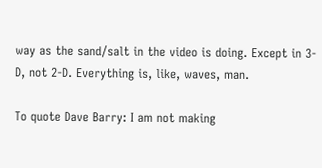way as the sand/salt in the video is doing. Except in 3-D, not 2-D. Everything is, like, waves, man.

To quote Dave Barry: I am not making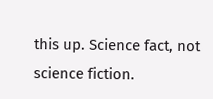this up. Science fact, not science fiction.